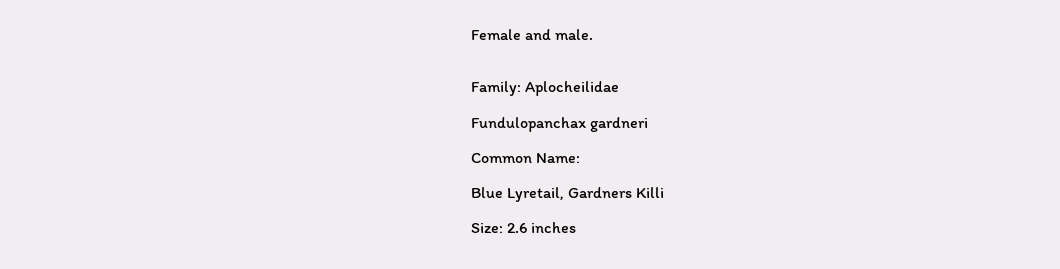Female and male.


Family: Aplocheilidae

Fundulopanchax gardneri

Common Name:

Blue Lyretail, Gardners Killi

Size: 2.6 inches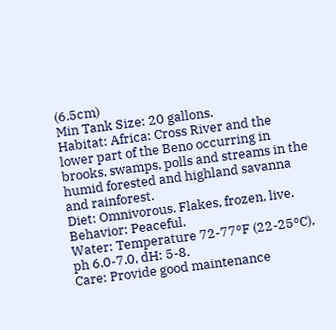(6.5cm)
Min Tank Size: 20 gallons.
Habitat: Africa: Cross River and the lower part of the Beno occurring in brooks, swamps, polls and streams in the humid forested and highland savanna and rainforest.
Diet: Omnivorous. Flakes, frozen, live.
Behavior: Peaceful.
Water: Temperature 72-77°F (22-25°C), ph 6.0-7.0, dH: 5-8.
Care: Provide good maintenance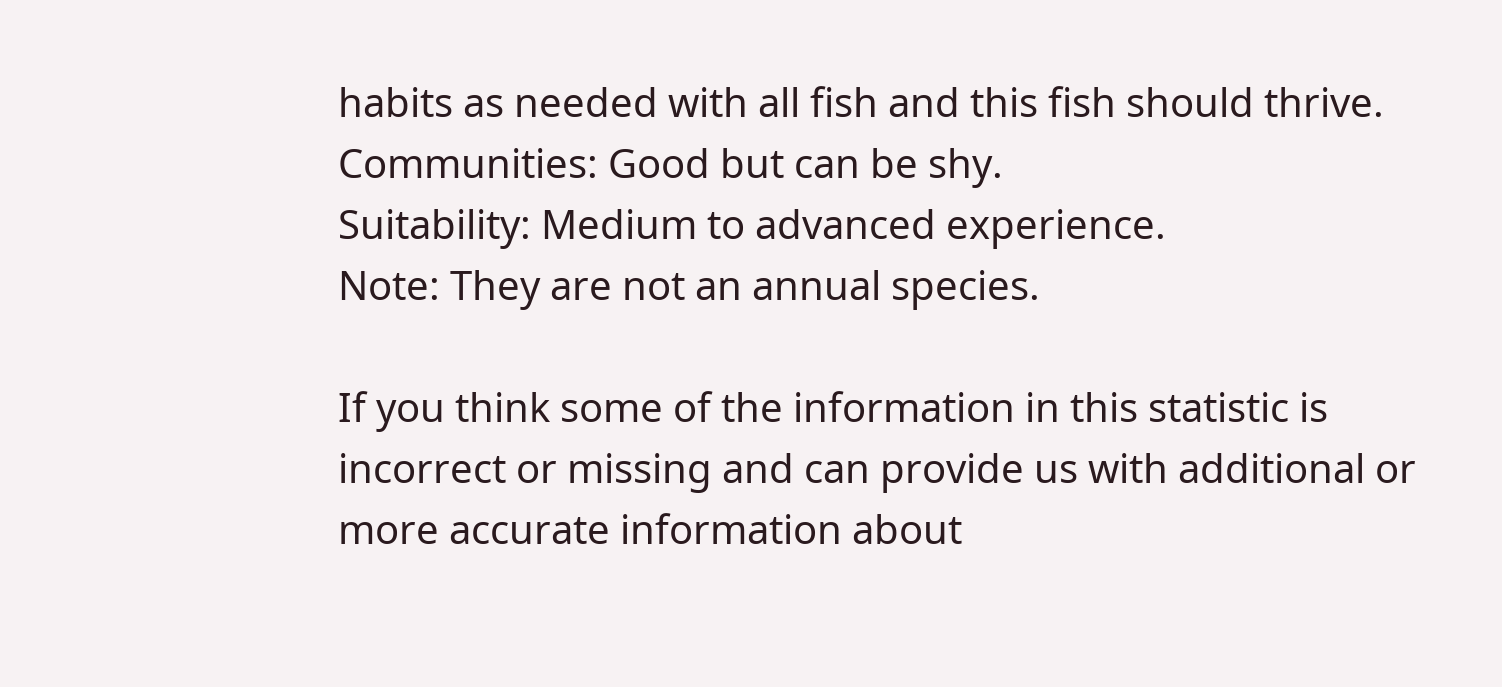habits as needed with all fish and this fish should thrive.
Communities: Good but can be shy.
Suitability: Medium to advanced experience.
Note: They are not an annual species.

If you think some of the information in this statistic is incorrect or missing and can provide us with additional or more accurate information about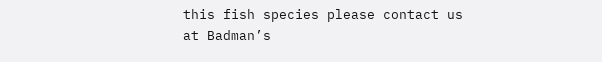this fish species please contact us at Badman’s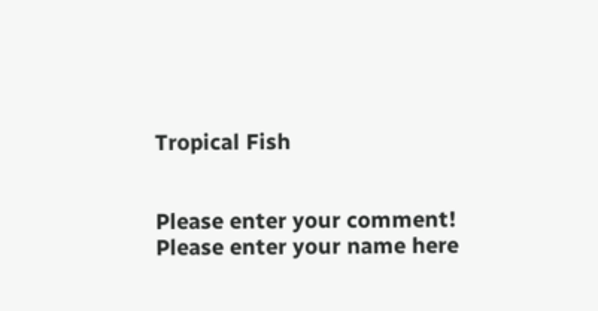Tropical Fish


Please enter your comment!
Please enter your name here